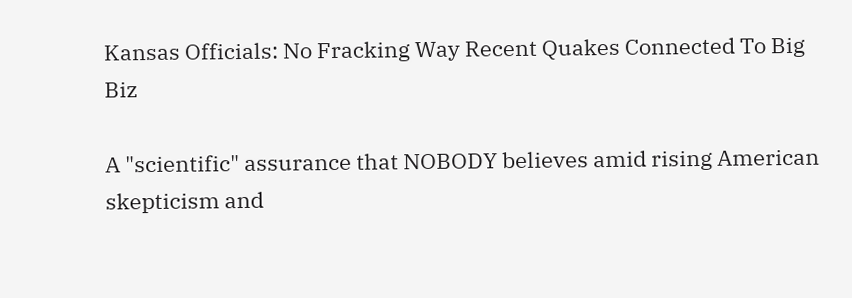Kansas Officials: No Fracking Way Recent Quakes Connected To Big Biz

A "scientific" assurance that NOBODY believes amid rising American skepticism and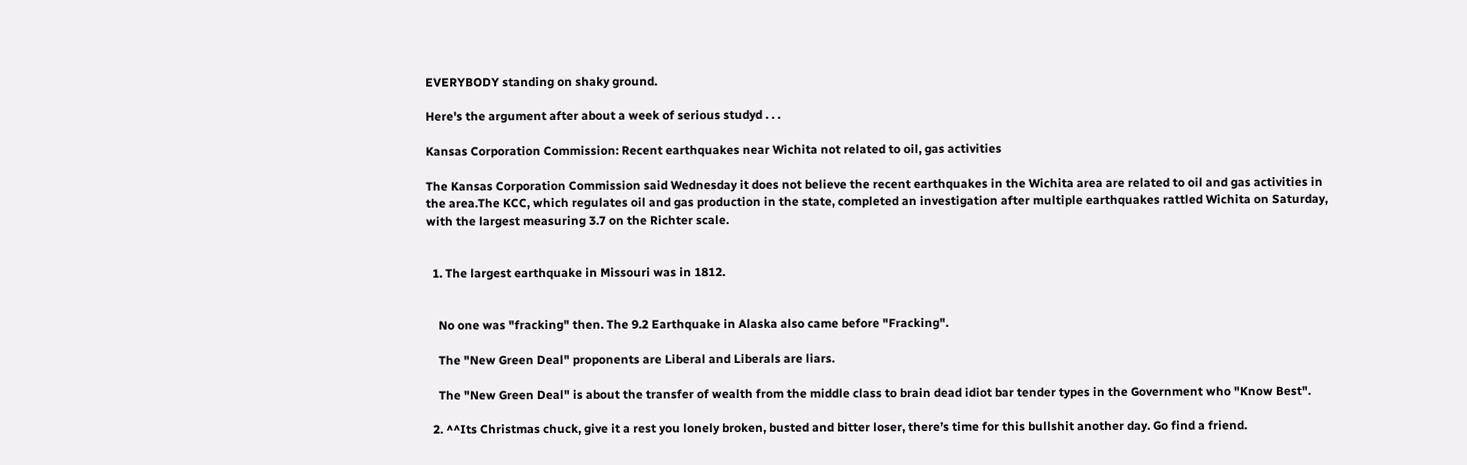EVERYBODY standing on shaky ground.

Here's the argument after about a week of serious studyd . . .

Kansas Corporation Commission: Recent earthquakes near Wichita not related to oil, gas activities

The Kansas Corporation Commission said Wednesday it does not believe the recent earthquakes in the Wichita area are related to oil and gas activities in the area.The KCC, which regulates oil and gas production in the state, completed an investigation after multiple earthquakes rattled Wichita on Saturday, with the largest measuring 3.7 on the Richter scale.


  1. The largest earthquake in Missouri was in 1812.


    No one was "fracking" then. The 9.2 Earthquake in Alaska also came before "Fracking".

    The "New Green Deal" proponents are Liberal and Liberals are liars.

    The "New Green Deal" is about the transfer of wealth from the middle class to brain dead idiot bar tender types in the Government who "Know Best".

  2. ^^Its Christmas chuck, give it a rest you lonely broken, busted and bitter loser, there’s time for this bullshit another day. Go find a friend.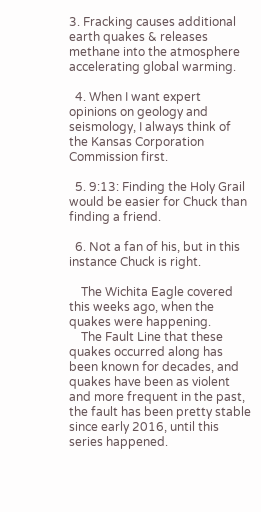3. Fracking causes additional earth quakes & releases methane into the atmosphere accelerating global warming.

  4. When I want expert opinions on geology and seismology, I always think of the Kansas Corporation Commission first.

  5. 9:13: Finding the Holy Grail would be easier for Chuck than finding a friend.

  6. Not a fan of his, but in this instance Chuck is right.

    The Wichita Eagle covered this weeks ago, when the quakes were happening.
    The Fault Line that these quakes occurred along has been known for decades, and quakes have been as violent and more frequent in the past, the fault has been pretty stable since early 2016, until this series happened.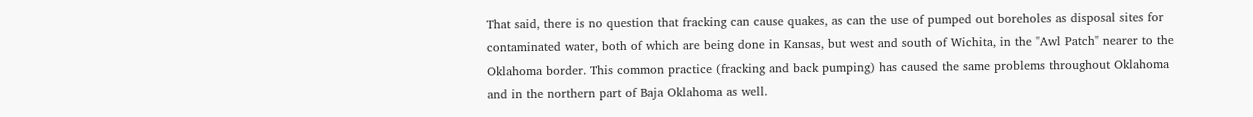That said, there is no question that fracking can cause quakes, as can the use of pumped out boreholes as disposal sites for contaminated water, both of which are being done in Kansas, but west and south of Wichita, in the "Awl Patch" nearer to the Oklahoma border. This common practice (fracking and back pumping) has caused the same problems throughout Oklahoma and in the northern part of Baja Oklahoma as well.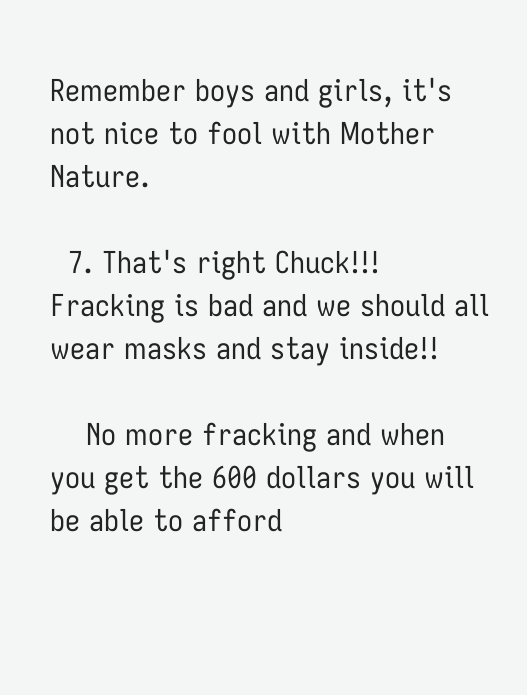Remember boys and girls, it's not nice to fool with Mother Nature.

  7. That's right Chuck!!! Fracking is bad and we should all wear masks and stay inside!!

    No more fracking and when you get the 600 dollars you will be able to afford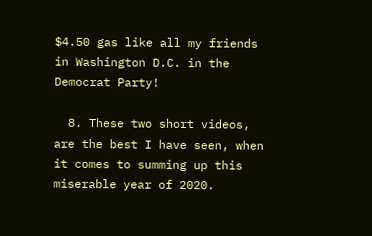$4.50 gas like all my friends in Washington D.C. in the Democrat Party!

  8. These two short videos, are the best I have seen, when it comes to summing up this miserable year of 2020.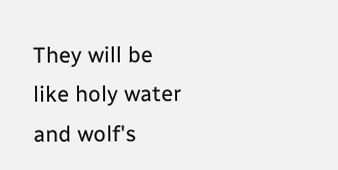They will be like holy water and wolf's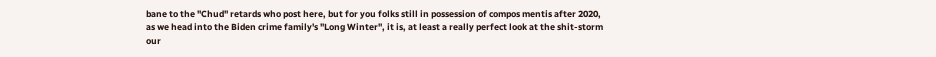bane to the "Chud" retards who post here, but for you folks still in possession of compos mentis after 2020, as we head into the Biden crime family's "Long Winter", it is, at least a really perfect look at the shit-storm our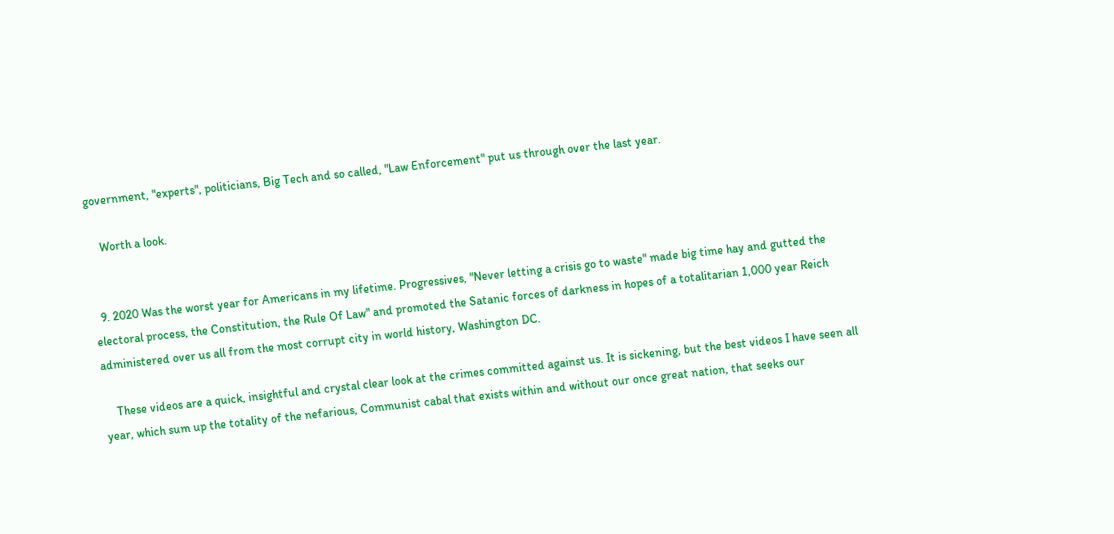government, "experts", politicians, Big Tech and so called, "Law Enforcement" put us through over the last year.

    Worth a look.


  9. 2020 Was the worst year for Americans in my lifetime. Progressives, "Never letting a crisis go to waste" made big time hay and gutted the electoral process, the Constitution, the Rule Of Law" and promoted the Satanic forces of darkness in hopes of a totalitarian 1,000 year Reich administered over us all from the most corrupt city in world history, Washington DC.

    These videos are a quick, insightful and crystal clear look at the crimes committed against us. It is sickening, but the best videos I have seen all year, which sum up the totality of the nefarious, Communist cabal that exists within and without our once great nation, that seeks our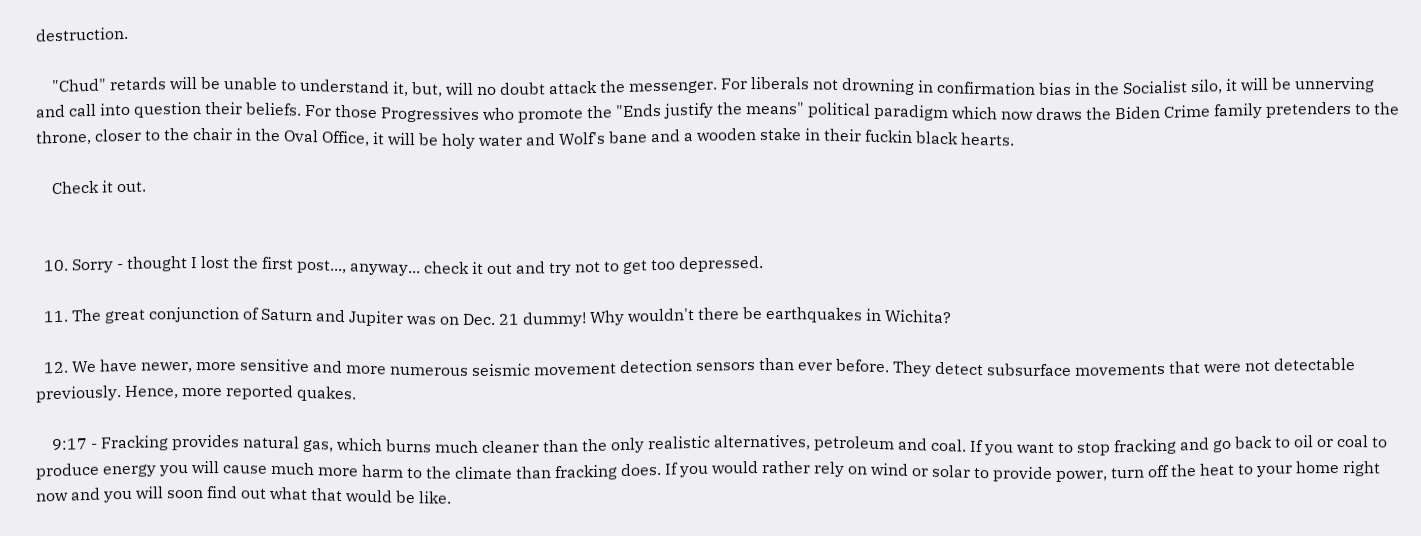destruction.

    "Chud" retards will be unable to understand it, but, will no doubt attack the messenger. For liberals not drowning in confirmation bias in the Socialist silo, it will be unnerving and call into question their beliefs. For those Progressives who promote the "Ends justify the means" political paradigm which now draws the Biden Crime family pretenders to the throne, closer to the chair in the Oval Office, it will be holy water and Wolf's bane and a wooden stake in their fuckin black hearts.

    Check it out.


  10. Sorry - thought I lost the first post..., anyway... check it out and try not to get too depressed.

  11. The great conjunction of Saturn and Jupiter was on Dec. 21 dummy! Why wouldn't there be earthquakes in Wichita?

  12. We have newer, more sensitive and more numerous seismic movement detection sensors than ever before. They detect subsurface movements that were not detectable previously. Hence, more reported quakes.

    9:17 - Fracking provides natural gas, which burns much cleaner than the only realistic alternatives, petroleum and coal. If you want to stop fracking and go back to oil or coal to produce energy you will cause much more harm to the climate than fracking does. If you would rather rely on wind or solar to provide power, turn off the heat to your home right now and you will soon find out what that would be like.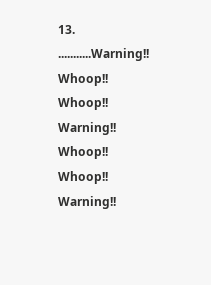13. ...........Warning!! Whoop!! Whoop!! Warning!! Whoop!! Whoop!! Warning!!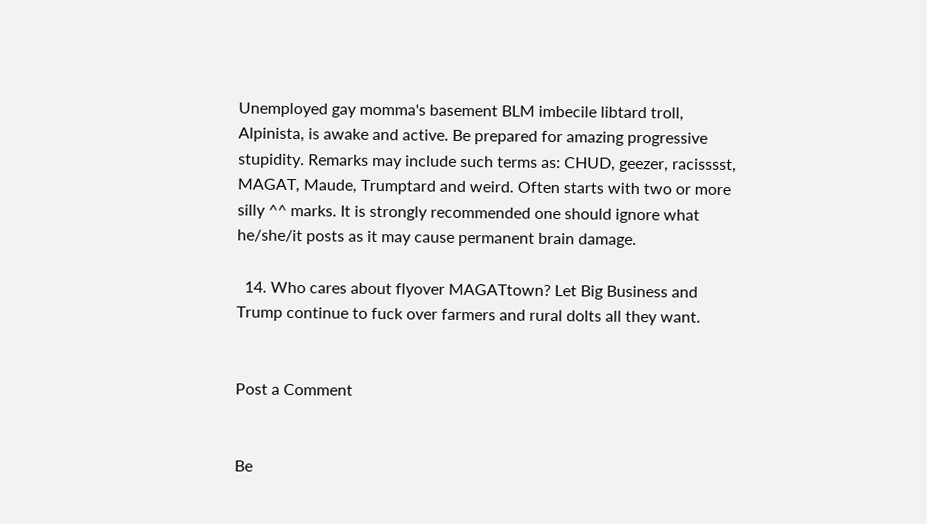Unemployed gay momma's basement BLM imbecile libtard troll, Alpinista, is awake and active. Be prepared for amazing progressive stupidity. Remarks may include such terms as: CHUD, geezer, racisssst, MAGAT, Maude, Trumptard and weird. Often starts with two or more silly ^^ marks. It is strongly recommended one should ignore what he/she/it posts as it may cause permanent brain damage.

  14. Who cares about flyover MAGATtown? Let Big Business and Trump continue to fuck over farmers and rural dolts all they want.


Post a Comment


Be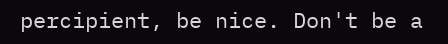percipient, be nice. Don't be a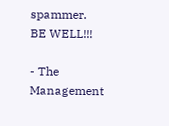spammer. BE WELL!!!

- The Management